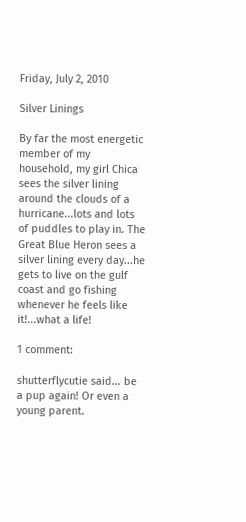Friday, July 2, 2010

Silver Linings

By far the most energetic member of my household, my girl Chica sees the silver lining around the clouds of a hurricane...lots and lots of puddles to play in. The Great Blue Heron sees a silver lining every day...he gets to live on the gulf coast and go fishing whenever he feels like it!...what a life!

1 comment:

shutterflycutie said... be a pup again! Or even a young parent.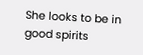She looks to be in good spirits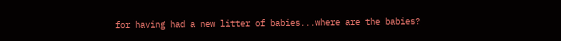for having had a new litter of babies...where are the babies?